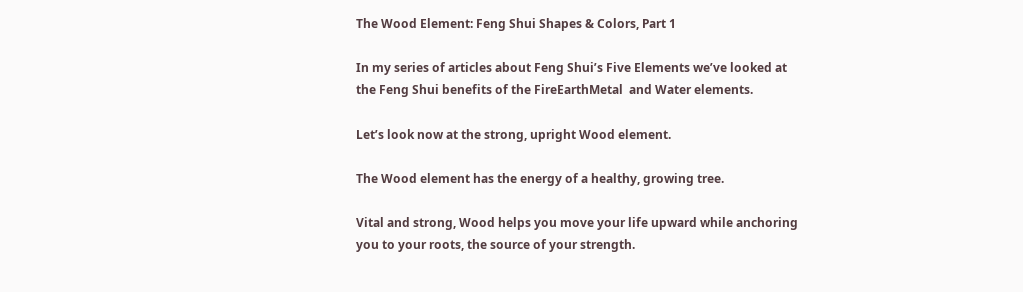The Wood Element: Feng Shui Shapes & Colors, Part 1

In my series of articles about Feng Shui’s Five Elements we’ve looked at the Feng Shui benefits of the FireEarthMetal  and Water elements.

Let’s look now at the strong, upright Wood element.

The Wood element has the energy of a healthy, growing tree.

Vital and strong, Wood helps you move your life upward while anchoring you to your roots, the source of your strength.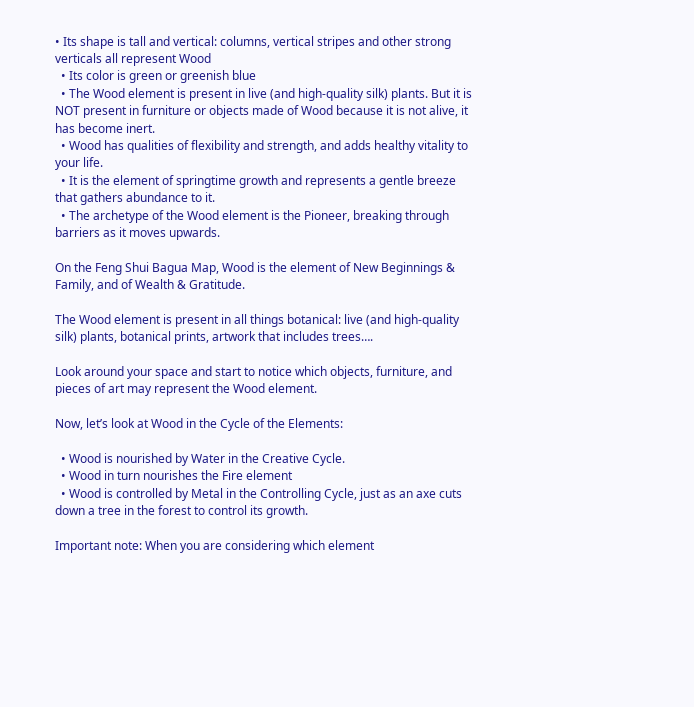• Its shape is tall and vertical: columns, vertical stripes and other strong verticals all represent Wood
  • Its color is green or greenish blue
  • The Wood element is present in live (and high-quality silk) plants. But it is NOT present in furniture or objects made of Wood because it is not alive, it has become inert.
  • Wood has qualities of flexibility and strength, and adds healthy vitality to your life.
  • It is the element of springtime growth and represents a gentle breeze that gathers abundance to it.
  • The archetype of the Wood element is the Pioneer, breaking through barriers as it moves upwards.

On the Feng Shui Bagua Map, Wood is the element of New Beginnings & Family, and of Wealth & Gratitude.

The Wood element is present in all things botanical: live (and high-quality silk) plants, botanical prints, artwork that includes trees….

Look around your space and start to notice which objects, furniture, and pieces of art may represent the Wood element.

Now, let’s look at Wood in the Cycle of the Elements:

  • Wood is nourished by Water in the Creative Cycle.
  • Wood in turn nourishes the Fire element
  • Wood is controlled by Metal in the Controlling Cycle, just as an axe cuts down a tree in the forest to control its growth.

Important note: When you are considering which element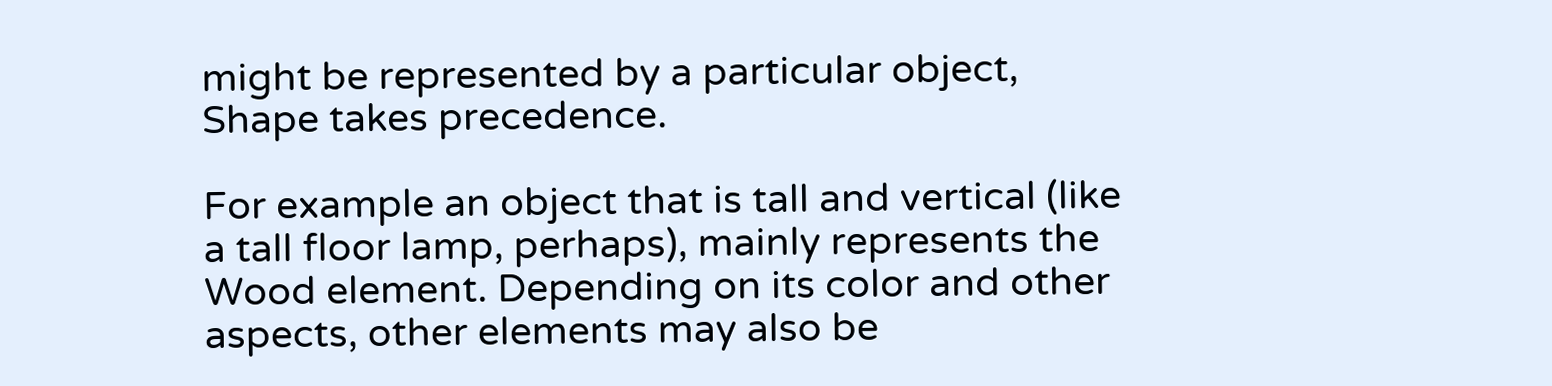might be represented by a particular object, Shape takes precedence.

For example an object that is tall and vertical (like a tall floor lamp, perhaps), mainly represents the Wood element. Depending on its color and other aspects, other elements may also be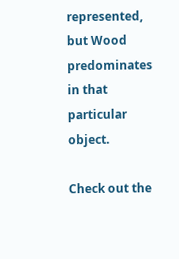represented, but Wood predominates in that particular object.

Check out the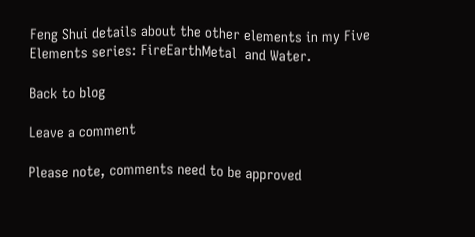Feng Shui details about the other elements in my Five Elements series: FireEarthMetal  and Water.

Back to blog

Leave a comment

Please note, comments need to be approved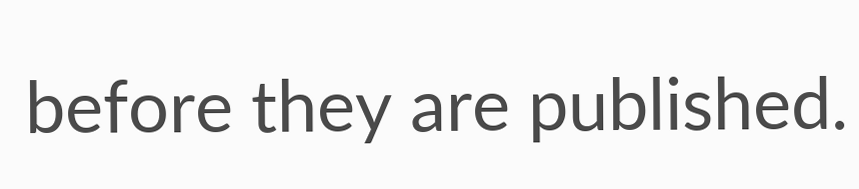before they are published.